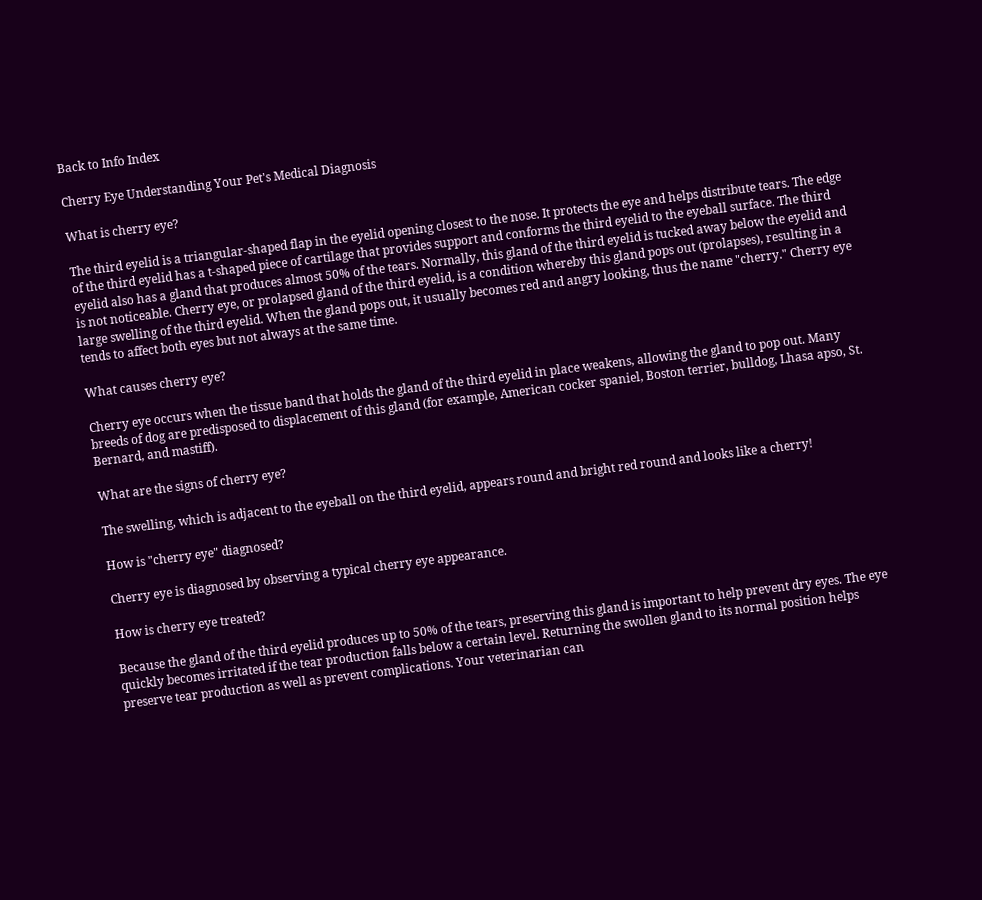Back to Info Index

Cherry Eye Understanding Your Pet's Medical Diagnosis

What is cherry eye?

The third eyelid is a triangular-shaped flap in the eyelid opening closest to the nose. It protects the eye and helps distribute tears. The edge of the third eyelid has a t-shaped piece of cartilage that provides support and conforms the third eyelid to the eyeball surface. The third eyelid also has a gland that produces almost 50% of the tears. Normally, this gland of the third eyelid is tucked away below the eyelid and is not noticeable. Cherry eye, or prolapsed gland of the third eyelid, is a condition whereby this gland pops out (prolapses), resulting in a large swelling of the third eyelid. When the gland pops out, it usually becomes red and angry looking, thus the name "cherry." Cherry eye tends to affect both eyes but not always at the same time.

What causes cherry eye?

Cherry eye occurs when the tissue band that holds the gland of the third eyelid in place weakens, allowing the gland to pop out. Many breeds of dog are predisposed to displacement of this gland (for example, American cocker spaniel, Boston terrier, bulldog, Lhasa apso, St. Bernard, and mastiff).

What are the signs of cherry eye?

The swelling, which is adjacent to the eyeball on the third eyelid, appears round and bright red round and looks like a cherry!

How is "cherry eye" diagnosed?

Cherry eye is diagnosed by observing a typical cherry eye appearance.

How is cherry eye treated?

Because the gland of the third eyelid produces up to 50% of the tears, preserving this gland is important to help prevent dry eyes. The eye quickly becomes irritated if the tear production falls below a certain level. Returning the swollen gland to its normal position helps preserve tear production as well as prevent complications. Your veterinarian can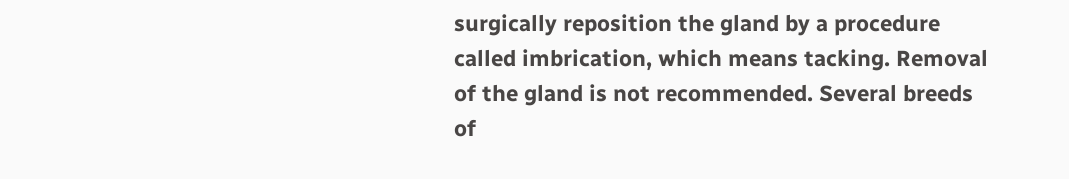surgically reposition the gland by a procedure called imbrication, which means tacking. Removal of the gland is not recommended. Several breeds of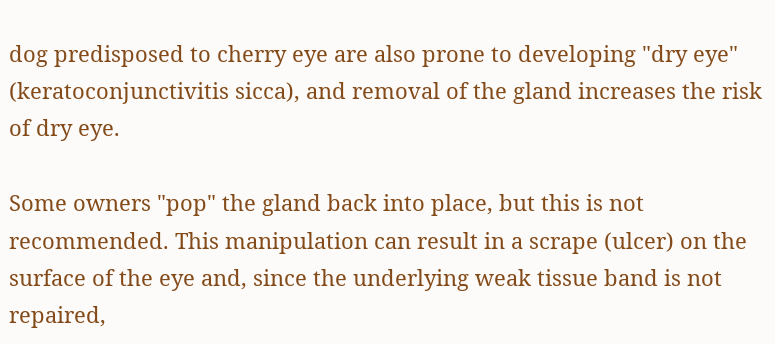dog predisposed to cherry eye are also prone to developing "dry eye" (keratoconjunctivitis sicca), and removal of the gland increases the risk of dry eye.

Some owners "pop" the gland back into place, but this is not recommended. This manipulation can result in a scrape (ulcer) on the surface of the eye and, since the underlying weak tissue band is not repaired,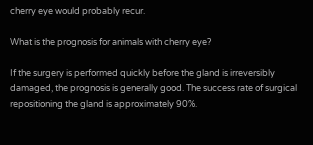cherry eye would probably recur.

What is the prognosis for animals with cherry eye?

If the surgery is performed quickly before the gland is irreversibly damaged, the prognosis is generally good. The success rate of surgical repositioning the gland is approximately 90%.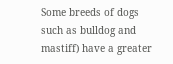Some breeds of dogs such as bulldog and mastiff) have a greater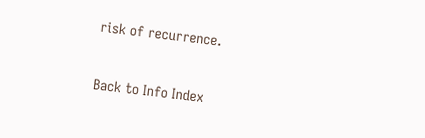risk of recurrence.


Back to Info Index